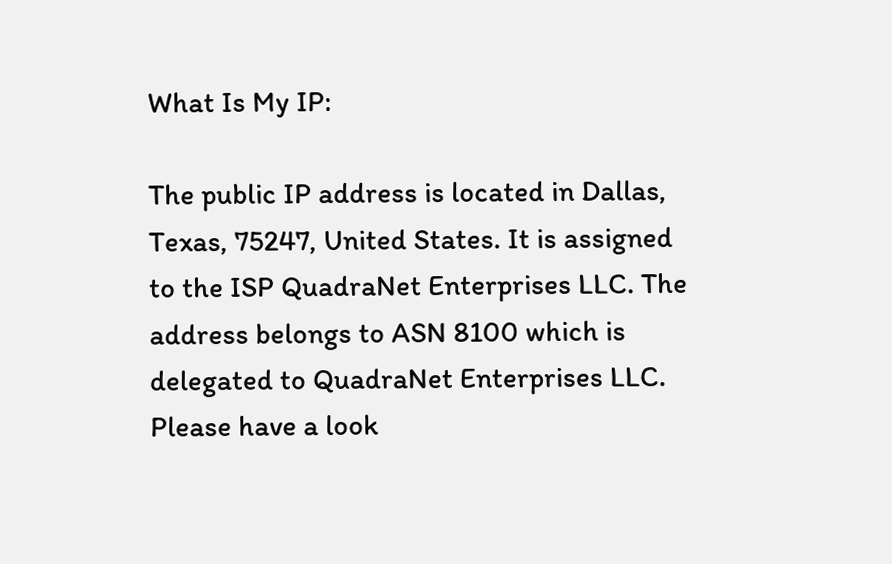What Is My IP:

The public IP address is located in Dallas, Texas, 75247, United States. It is assigned to the ISP QuadraNet Enterprises LLC. The address belongs to ASN 8100 which is delegated to QuadraNet Enterprises LLC.
Please have a look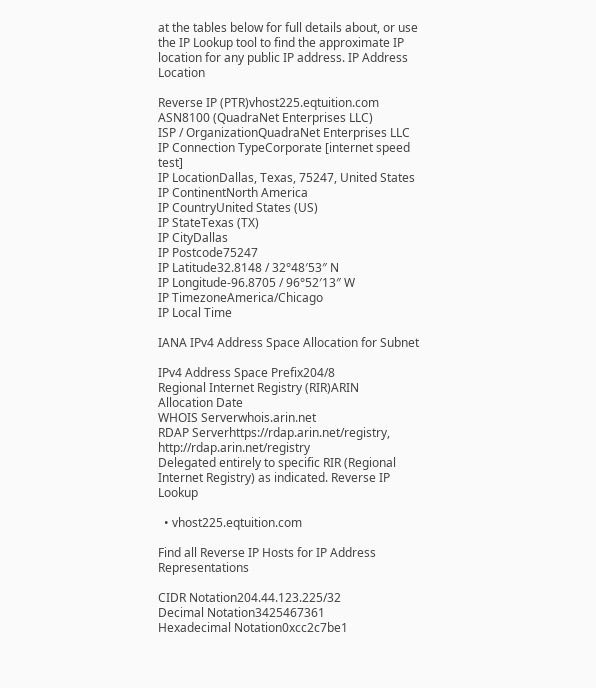at the tables below for full details about, or use the IP Lookup tool to find the approximate IP location for any public IP address. IP Address Location

Reverse IP (PTR)vhost225.eqtuition.com
ASN8100 (QuadraNet Enterprises LLC)
ISP / OrganizationQuadraNet Enterprises LLC
IP Connection TypeCorporate [internet speed test]
IP LocationDallas, Texas, 75247, United States
IP ContinentNorth America
IP CountryUnited States (US)
IP StateTexas (TX)
IP CityDallas
IP Postcode75247
IP Latitude32.8148 / 32°48′53″ N
IP Longitude-96.8705 / 96°52′13″ W
IP TimezoneAmerica/Chicago
IP Local Time

IANA IPv4 Address Space Allocation for Subnet

IPv4 Address Space Prefix204/8
Regional Internet Registry (RIR)ARIN
Allocation Date
WHOIS Serverwhois.arin.net
RDAP Serverhttps://rdap.arin.net/registry, http://rdap.arin.net/registry
Delegated entirely to specific RIR (Regional Internet Registry) as indicated. Reverse IP Lookup

  • vhost225.eqtuition.com

Find all Reverse IP Hosts for IP Address Representations

CIDR Notation204.44.123.225/32
Decimal Notation3425467361
Hexadecimal Notation0xcc2c7be1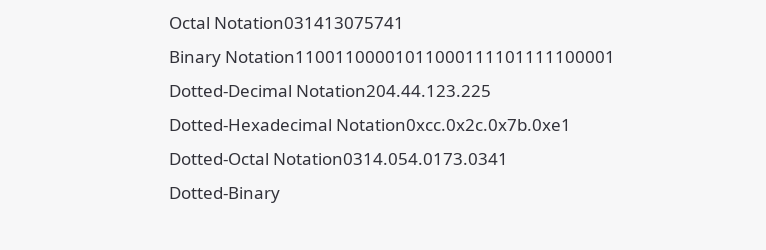Octal Notation031413075741
Binary Notation11001100001011000111101111100001
Dotted-Decimal Notation204.44.123.225
Dotted-Hexadecimal Notation0xcc.0x2c.0x7b.0xe1
Dotted-Octal Notation0314.054.0173.0341
Dotted-Binary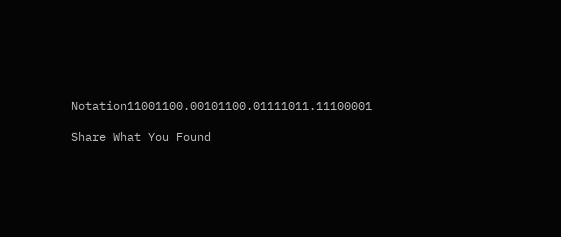Notation11001100.00101100.01111011.11100001

Share What You Found